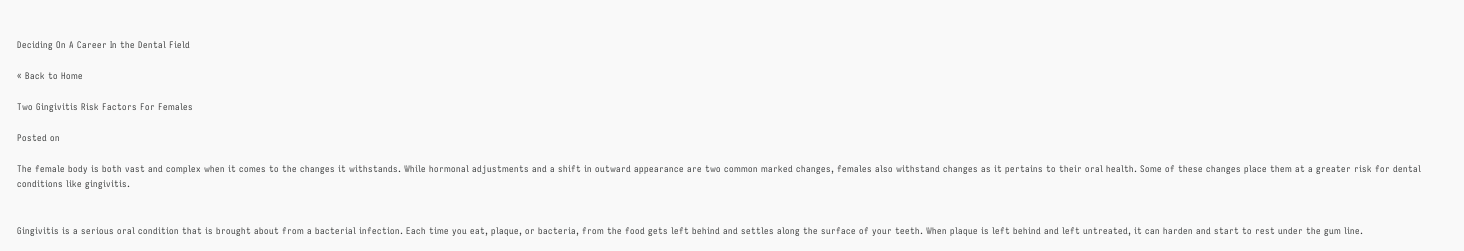Deciding On A Career In the Dental Field

« Back to Home

Two Gingivitis Risk Factors For Females

Posted on

The female body is both vast and complex when it comes to the changes it withstands. While hormonal adjustments and a shift in outward appearance are two common marked changes, females also withstand changes as it pertains to their oral health. Some of these changes place them at a greater risk for dental conditions like gingivitis.


Gingivitis is a serious oral condition that is brought about from a bacterial infection. Each time you eat, plaque, or bacteria, from the food gets left behind and settles along the surface of your teeth. When plaque is left behind and left untreated, it can harden and start to rest under the gum line.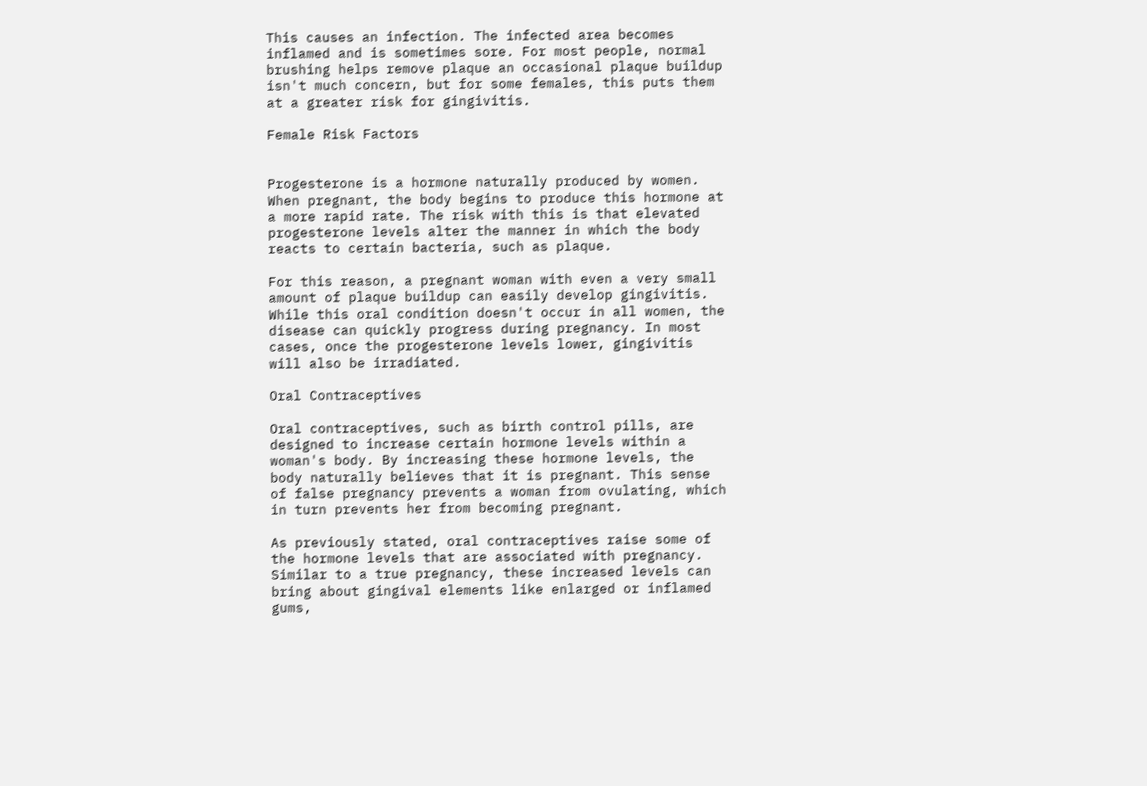This causes an infection. The infected area becomes inflamed and is sometimes sore. For most people, normal brushing helps remove plaque an occasional plaque buildup isn't much concern, but for some females, this puts them at a greater risk for gingivitis.

Female Risk Factors


Progesterone is a hormone naturally produced by women. When pregnant, the body begins to produce this hormone at a more rapid rate. The risk with this is that elevated progesterone levels alter the manner in which the body reacts to certain bacteria, such as plaque.

For this reason, a pregnant woman with even a very small amount of plaque buildup can easily develop gingivitis. While this oral condition doesn't occur in all women, the disease can quickly progress during pregnancy. In most cases, once the progesterone levels lower, gingivitis will also be irradiated.

Oral Contraceptives

Oral contraceptives, such as birth control pills, are designed to increase certain hormone levels within a woman's body. By increasing these hormone levels, the body naturally believes that it is pregnant. This sense of false pregnancy prevents a woman from ovulating, which in turn prevents her from becoming pregnant.

As previously stated, oral contraceptives raise some of the hormone levels that are associated with pregnancy. Similar to a true pregnancy, these increased levels can bring about gingival elements like enlarged or inflamed gums,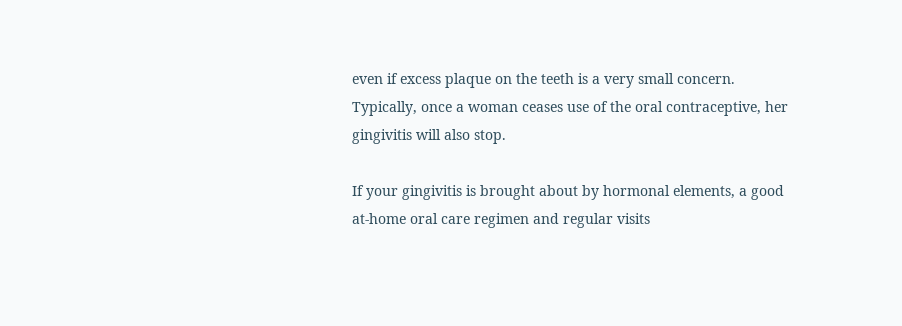even if excess plaque on the teeth is a very small concern. Typically, once a woman ceases use of the oral contraceptive, her gingivitis will also stop.

If your gingivitis is brought about by hormonal elements, a good at-home oral care regimen and regular visits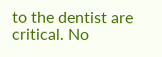to the dentist are critical. No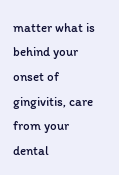matter what is behind your onset of gingivitis, care from your dental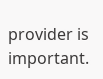provider is important.